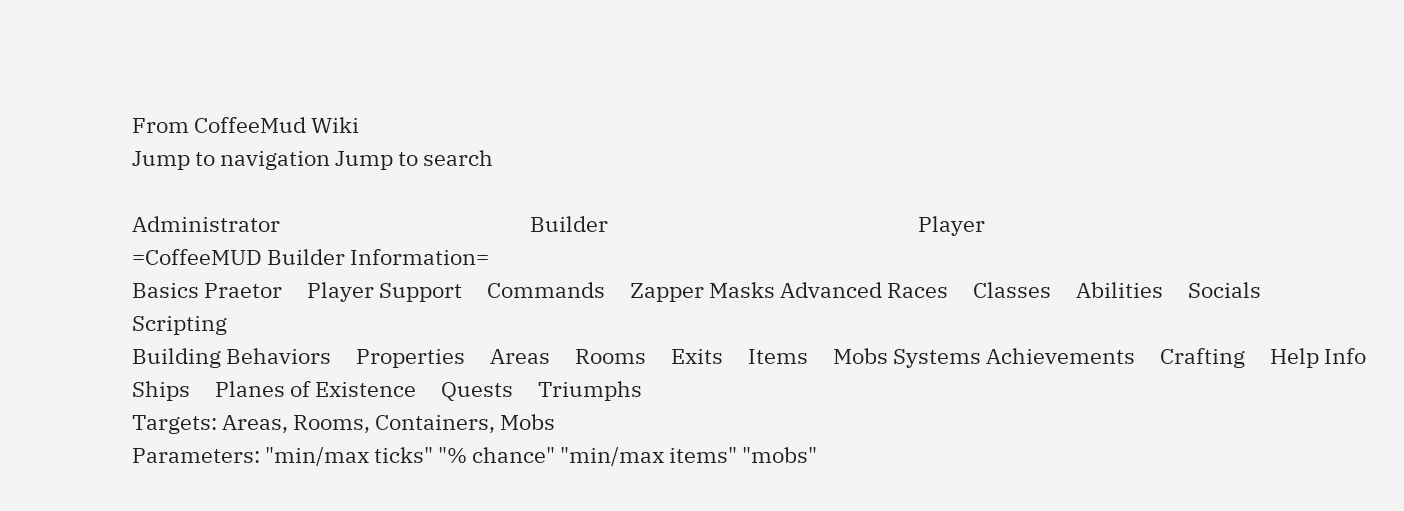From CoffeeMud Wiki
Jump to navigation Jump to search

Administrator                                                  Builder                                                              Player
=CoffeeMUD Builder Information=
Basics Praetor     Player Support     Commands     Zapper Masks Advanced Races     Classes     Abilities     Socials     Scripting
Building Behaviors     Properties     Areas     Rooms     Exits     Items     Mobs Systems Achievements     Crafting     Help Info     Ships     Planes of Existence     Quests     Triumphs
Targets: Areas, Rooms, Containers, Mobs
Parameters: "min/max ticks" "% chance" "min/max items" "mobs"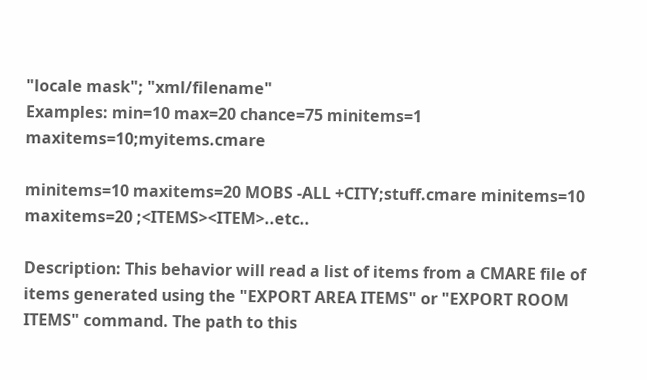"locale mask"; "xml/filename"
Examples: min=10 max=20 chance=75 minitems=1 maxitems=10;myitems.cmare

minitems=10 maxitems=20 MOBS -ALL +CITY;stuff.cmare minitems=10 maxitems=20 ;<ITEMS><ITEM>..etc..

Description: This behavior will read a list of items from a CMARE file of items generated using the "EXPORT AREA ITEMS" or "EXPORT ROOM ITEMS" command. The path to this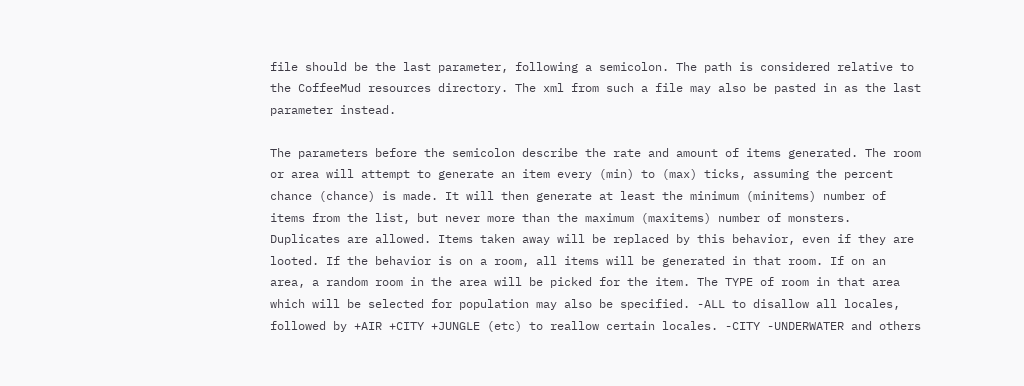file should be the last parameter, following a semicolon. The path is considered relative to the CoffeeMud resources directory. The xml from such a file may also be pasted in as the last parameter instead.

The parameters before the semicolon describe the rate and amount of items generated. The room or area will attempt to generate an item every (min) to (max) ticks, assuming the percent chance (chance) is made. It will then generate at least the minimum (minitems) number of items from the list, but never more than the maximum (maxitems) number of monsters. Duplicates are allowed. Items taken away will be replaced by this behavior, even if they are looted. If the behavior is on a room, all items will be generated in that room. If on an area, a random room in the area will be picked for the item. The TYPE of room in that area which will be selected for population may also be specified. -ALL to disallow all locales, followed by +AIR +CITY +JUNGLE (etc) to reallow certain locales. -CITY -UNDERWATER and others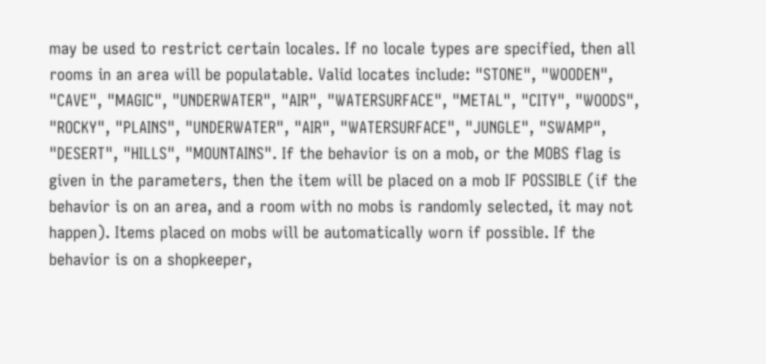may be used to restrict certain locales. If no locale types are specified, then all rooms in an area will be populatable. Valid locates include: "STONE", "WOODEN", "CAVE", "MAGIC", "UNDERWATER", "AIR", "WATERSURFACE", "METAL", "CITY", "WOODS", "ROCKY", "PLAINS", "UNDERWATER", "AIR", "WATERSURFACE", "JUNGLE", "SWAMP", "DESERT", "HILLS", "MOUNTAINS". If the behavior is on a mob, or the MOBS flag is given in the parameters, then the item will be placed on a mob IF POSSIBLE (if the behavior is on an area, and a room with no mobs is randomly selected, it may not happen). Items placed on mobs will be automatically worn if possible. If the behavior is on a shopkeeper,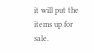it will put the items up for sale.